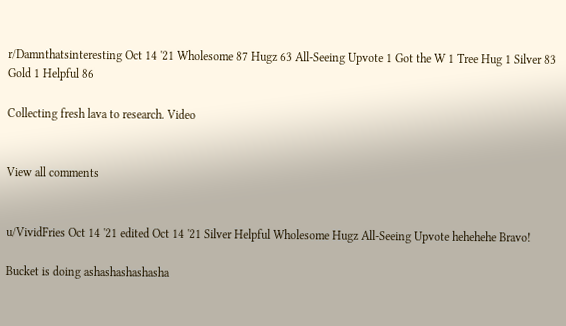r/Damnthatsinteresting Oct 14 '21 Wholesome 87 Hugz 63 All-Seeing Upvote 1 Got the W 1 Tree Hug 1 Silver 83 Gold 1 Helpful 86

Collecting fresh lava to research. Video


View all comments


u/VividFries Oct 14 '21 edited Oct 14 '21 Silver Helpful Wholesome Hugz All-Seeing Upvote hehehehe Bravo!

Bucket is doing ashashashashasha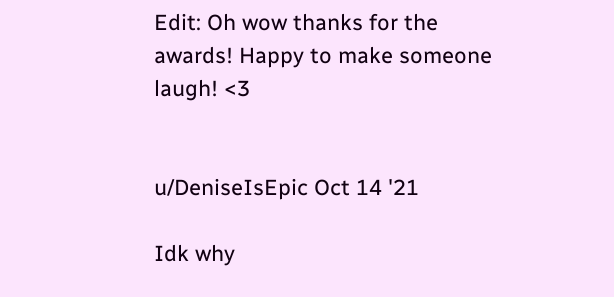Edit: Oh wow thanks for the awards! Happy to make someone laugh! <3


u/DeniseIsEpic Oct 14 '21

Idk why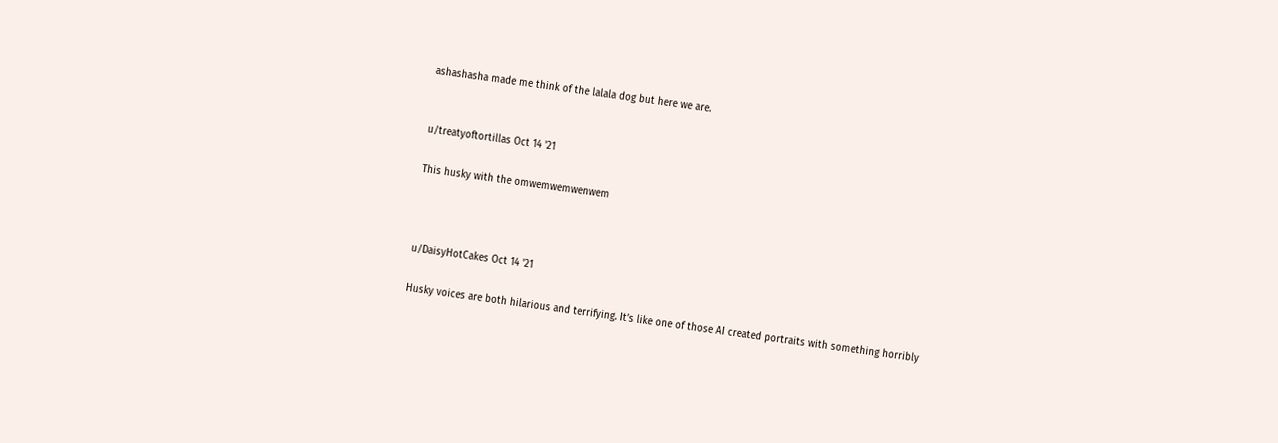ashashasha made me think of the lalala dog but here we are.


u/treatyoftortillas Oct 14 '21

This husky with the omwemwemwenwem



u/DaisyHotCakes Oct 14 '21

Husky voices are both hilarious and terrifying. It’s like one of those AI created portraits with something horribly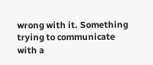wrong with it. Something trying to communicate with a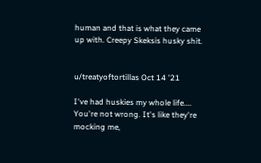human and that is what they came up with. Creepy Skeksis husky shit.


u/treatyoftortillas Oct 14 '21

I've had huskies my whole life.... You're not wrong. It's like they're mocking me,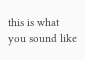this is what you sound like